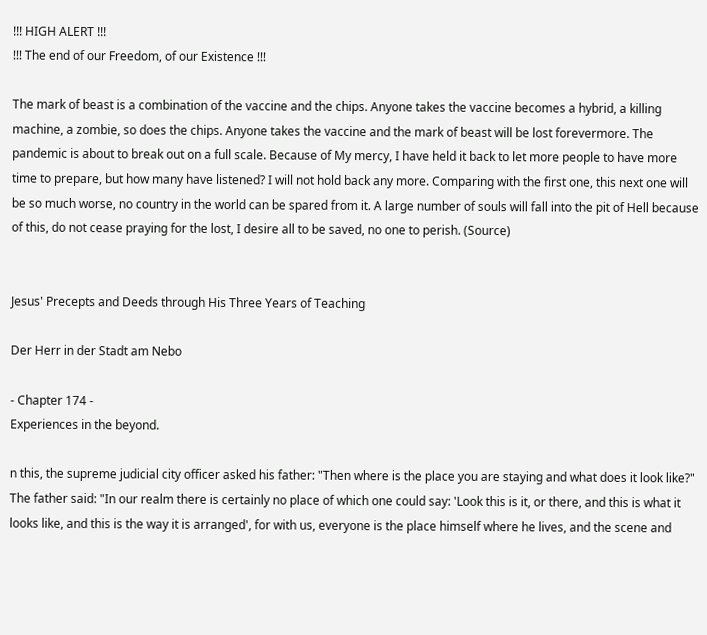!!! HIGH ALERT !!!
!!! The end of our Freedom, of our Existence !!!

The mark of beast is a combination of the vaccine and the chips. Anyone takes the vaccine becomes a hybrid, a killing machine, a zombie, so does the chips. Anyone takes the vaccine and the mark of beast will be lost forevermore. The pandemic is about to break out on a full scale. Because of My mercy, I have held it back to let more people to have more time to prepare, but how many have listened? I will not hold back any more. Comparing with the first one, this next one will be so much worse, no country in the world can be spared from it. A large number of souls will fall into the pit of Hell because of this, do not cease praying for the lost, I desire all to be saved, no one to perish. (Source)


Jesus' Precepts and Deeds through His Three Years of Teaching

Der Herr in der Stadt am Nebo

- Chapter 174 -
Experiences in the beyond.

n this, the supreme judicial city officer asked his father: "Then where is the place you are staying and what does it look like?"
The father said: "In our realm there is certainly no place of which one could say: 'Look this is it, or there, and this is what it looks like, and this is the way it is arranged', for with us, everyone is the place himself where he lives, and the scene and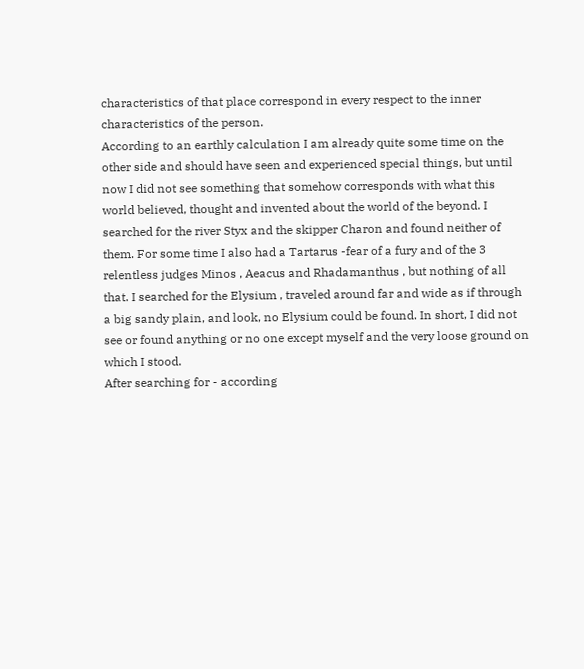characteristics of that place correspond in every respect to the inner characteristics of the person.
According to an earthly calculation I am already quite some time on the other side and should have seen and experienced special things, but until now I did not see something that somehow corresponds with what this world believed, thought and invented about the world of the beyond. I searched for the river Styx and the skipper Charon and found neither of them. For some time I also had a Tartarus -fear of a fury and of the 3 relentless judges Minos , Aeacus and Rhadamanthus , but nothing of all that. I searched for the Elysium , traveled around far and wide as if through a big sandy plain, and look, no Elysium could be found. In short, I did not see or found anything or no one except myself and the very loose ground on which I stood.
After searching for - according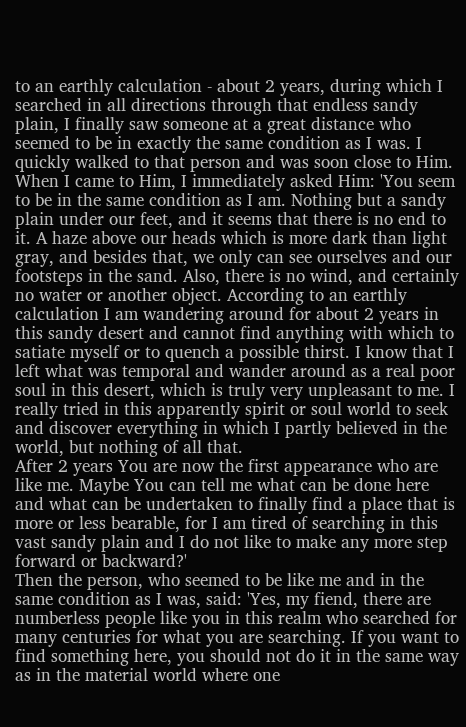to an earthly calculation - about 2 years, during which I searched in all directions through that endless sandy plain, I finally saw someone at a great distance who seemed to be in exactly the same condition as I was. I quickly walked to that person and was soon close to Him.
When I came to Him, I immediately asked Him: 'You seem to be in the same condition as I am. Nothing but a sandy plain under our feet, and it seems that there is no end to it. A haze above our heads which is more dark than light gray, and besides that, we only can see ourselves and our footsteps in the sand. Also, there is no wind, and certainly no water or another object. According to an earthly calculation I am wandering around for about 2 years in this sandy desert and cannot find anything with which to satiate myself or to quench a possible thirst. I know that I left what was temporal and wander around as a real poor soul in this desert, which is truly very unpleasant to me. I really tried in this apparently spirit or soul world to seek and discover everything in which I partly believed in the world, but nothing of all that.
After 2 years You are now the first appearance who are like me. Maybe You can tell me what can be done here and what can be undertaken to finally find a place that is more or less bearable, for I am tired of searching in this vast sandy plain and I do not like to make any more step forward or backward?'
Then the person, who seemed to be like me and in the same condition as I was, said: 'Yes, my fiend, there are numberless people like you in this realm who searched for many centuries for what you are searching. If you want to find something here, you should not do it in the same way as in the material world where one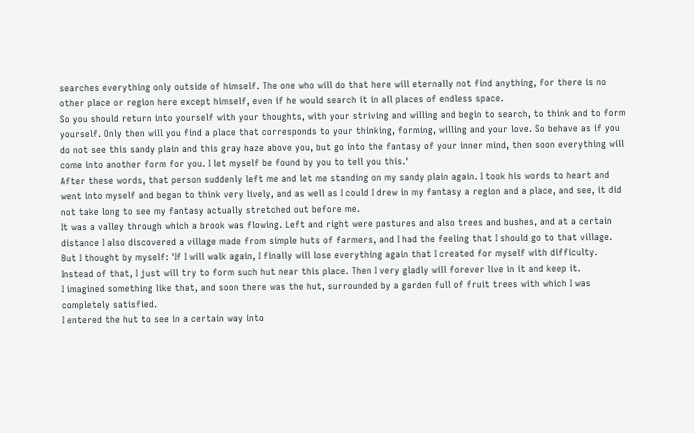searches everything only outside of himself. The one who will do that here will eternally not find anything, for there is no other place or region here except himself, even if he would search it in all places of endless space.
So you should return into yourself with your thoughts, with your striving and willing and begin to search, to think and to form yourself. Only then will you find a place that corresponds to your thinking, forming, willing and your love. So behave as if you do not see this sandy plain and this gray haze above you, but go into the fantasy of your inner mind, then soon everything will come into another form for you. I let myself be found by you to tell you this.'
After these words, that person suddenly left me and let me standing on my sandy plain again. I took his words to heart and went into myself and began to think very lively, and as well as I could I drew in my fantasy a region and a place, and see, it did not take long to see my fantasy actually stretched out before me.
It was a valley through which a brook was flowing. Left and right were pastures and also trees and bushes, and at a certain distance I also discovered a village made from simple huts of farmers, and I had the feeling that I should go to that village.
But I thought by myself: 'If I will walk again, I finally will lose everything again that I created for myself with difficulty. Instead of that, I just will try to form such hut near this place. Then I very gladly will forever live in it and keep it.
I imagined something like that, and soon there was the hut, surrounded by a garden full of fruit trees with which I was completely satisfied.
I entered the hut to see in a certain way into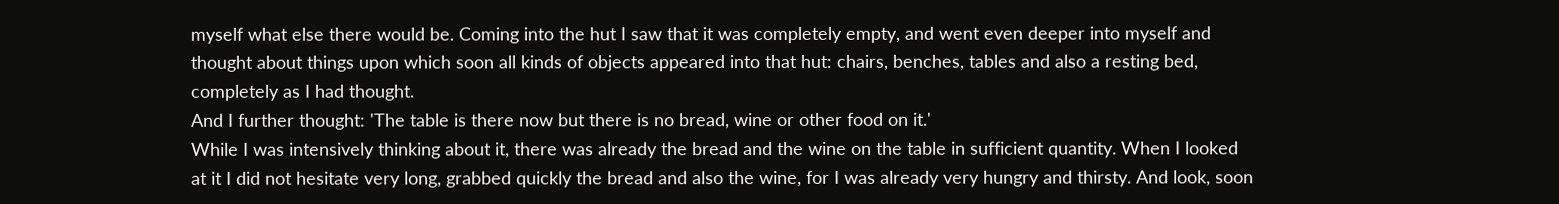myself what else there would be. Coming into the hut I saw that it was completely empty, and went even deeper into myself and thought about things upon which soon all kinds of objects appeared into that hut: chairs, benches, tables and also a resting bed, completely as I had thought.
And I further thought: 'The table is there now but there is no bread, wine or other food on it.'
While I was intensively thinking about it, there was already the bread and the wine on the table in sufficient quantity. When I looked at it I did not hesitate very long, grabbed quickly the bread and also the wine, for I was already very hungry and thirsty. And look, soon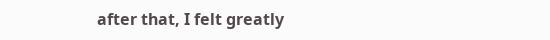after that, I felt greatly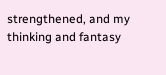strengthened, and my thinking and fantasy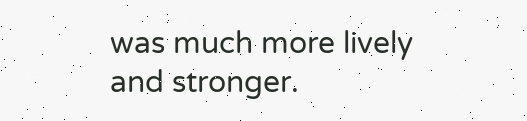was much more lively and stronger.